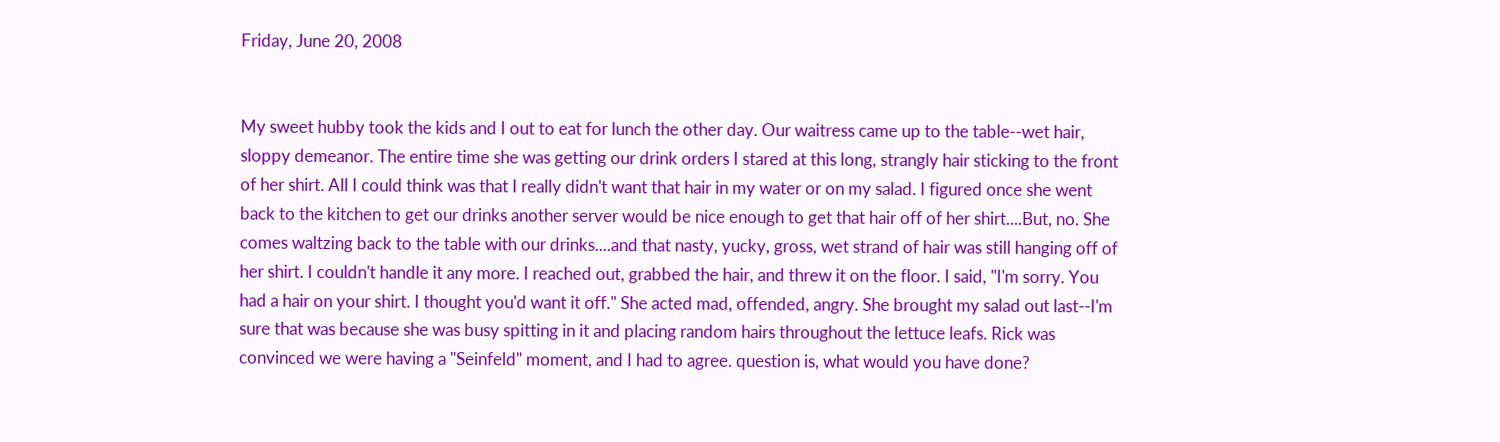Friday, June 20, 2008


My sweet hubby took the kids and I out to eat for lunch the other day. Our waitress came up to the table--wet hair, sloppy demeanor. The entire time she was getting our drink orders I stared at this long, strangly hair sticking to the front of her shirt. All I could think was that I really didn't want that hair in my water or on my salad. I figured once she went back to the kitchen to get our drinks another server would be nice enough to get that hair off of her shirt....But, no. She comes waltzing back to the table with our drinks....and that nasty, yucky, gross, wet strand of hair was still hanging off of her shirt. I couldn't handle it any more. I reached out, grabbed the hair, and threw it on the floor. I said, "I'm sorry. You had a hair on your shirt. I thought you'd want it off." She acted mad, offended, angry. She brought my salad out last--I'm sure that was because she was busy spitting in it and placing random hairs throughout the lettuce leafs. Rick was convinced we were having a "Seinfeld" moment, and I had to agree. question is, what would you have done?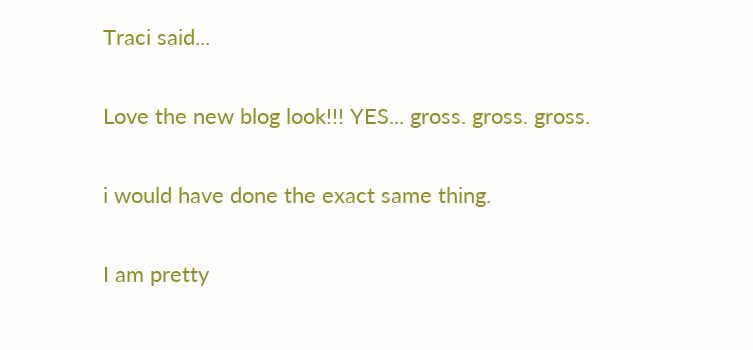Traci said...

Love the new blog look!!! YES... gross. gross. gross.

i would have done the exact same thing.

I am pretty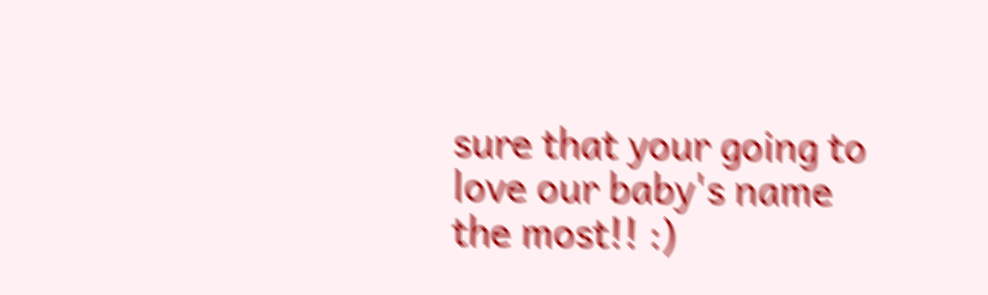sure that your going to love our baby's name the most!! :)